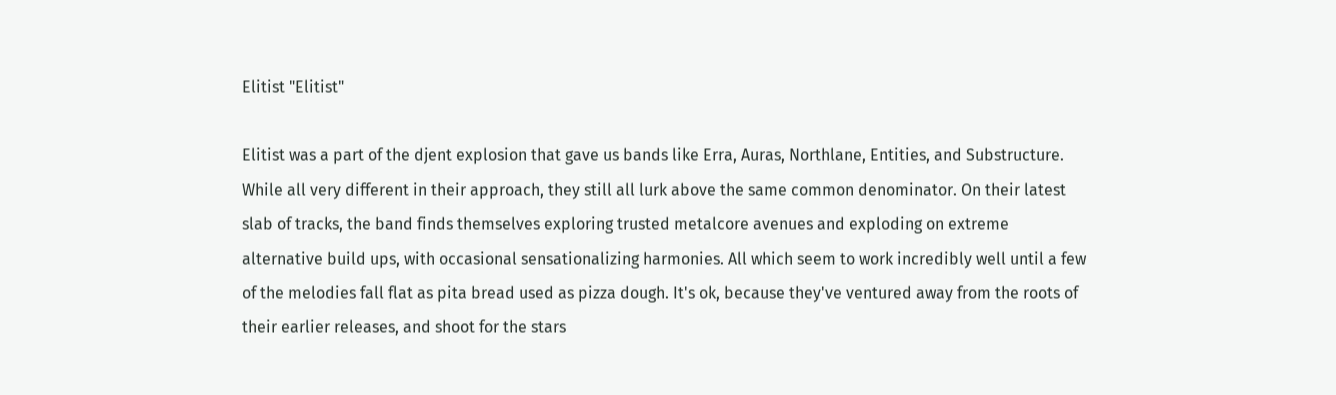Elitist "Elitist"

Elitist was a part of the djent explosion that gave us bands like Erra, Auras, Northlane, Entities, and Substructure. While all very different in their approach, they still all lurk above the same common denominator. On their latest slab of tracks, the band finds themselves exploring trusted metalcore avenues and exploding on extreme alternative build ups, with occasional sensationalizing harmonies. All which seem to work incredibly well until a few of the melodies fall flat as pita bread used as pizza dough. It's ok, because they've ventured away from the roots of their earlier releases, and shoot for the stars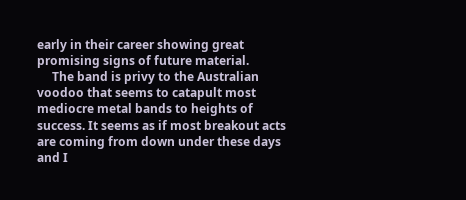early in their career showing great promising signs of future material.
     The band is privy to the Australian voodoo that seems to catapult most mediocre metal bands to heights of success. It seems as if most breakout acts are coming from down under these days and I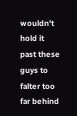wouldn't hold it past these guys to falter too far behind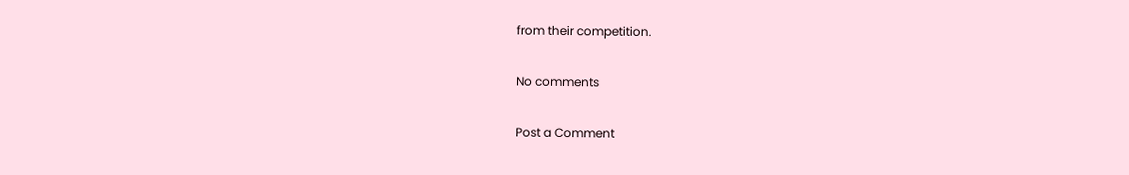from their competition.

No comments

Post a Comment